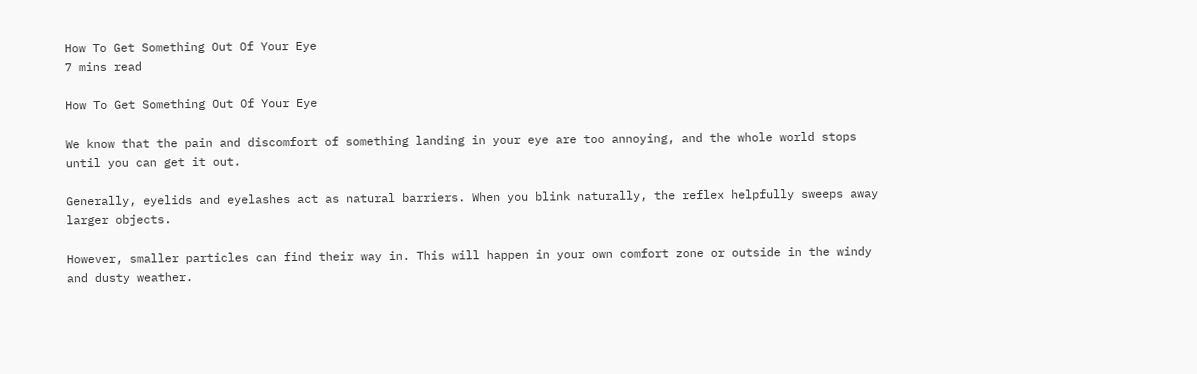How To Get Something Out Of Your Eye
7 mins read

How To Get Something Out Of Your Eye

We know that the pain and discomfort of something landing in your eye are too annoying, and the whole world stops until you can get it out.

Generally, eyelids and eyelashes act as natural barriers. When you blink naturally, the reflex helpfully sweeps away larger objects.

However, smaller particles can find their way in. This will happen in your own comfort zone or outside in the windy and dusty weather.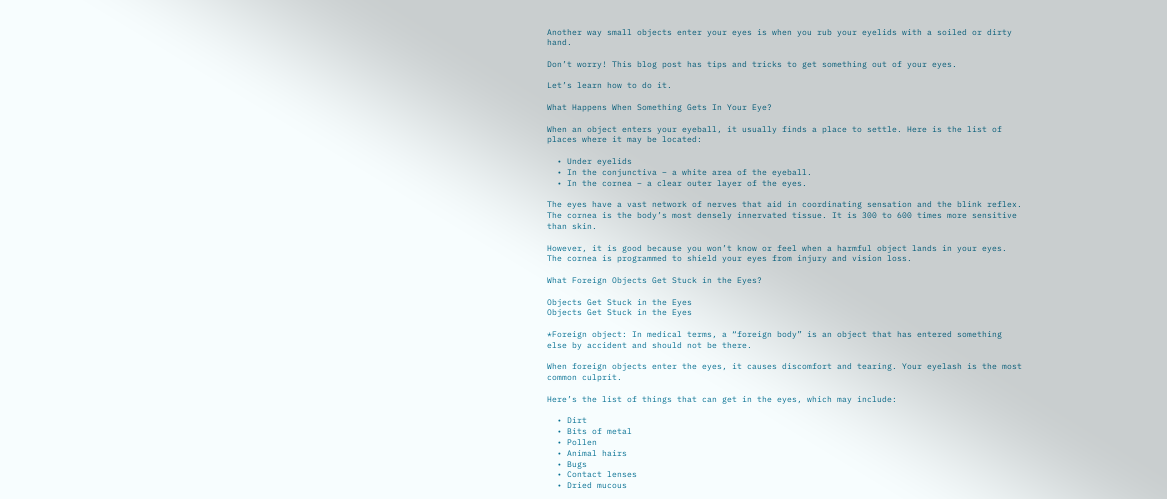Another way small objects enter your eyes is when you rub your eyelids with a soiled or dirty hand.

Don’t worry! This blog post has tips and tricks to get something out of your eyes.

Let’s learn how to do it.

What Happens When Something Gets In Your Eye?

When an object enters your eyeball, it usually finds a place to settle. Here is the list of places where it may be located:

  • Under eyelids
  • In the conjunctiva – a white area of the eyeball.
  • In the cornea – a clear outer layer of the eyes.

The eyes have a vast network of nerves that aid in coordinating sensation and the blink reflex. The cornea is the body’s most densely innervated tissue. It is 300 to 600 times more sensitive than skin.

However, it is good because you won’t know or feel when a harmful object lands in your eyes. The cornea is programmed to shield your eyes from injury and vision loss.

What Foreign Objects Get Stuck in the Eyes?

Objects Get Stuck in the Eyes
Objects Get Stuck in the Eyes

*Foreign object: In medical terms, a “foreign body” is an object that has entered something else by accident and should not be there.

When foreign objects enter the eyes, it causes discomfort and tearing. Your eyelash is the most common culprit.

Here’s the list of things that can get in the eyes, which may include:

  • Dirt
  • Bits of metal
  • Pollen
  • Animal hairs
  • Bugs
  • Contact lenses
  • Dried mucous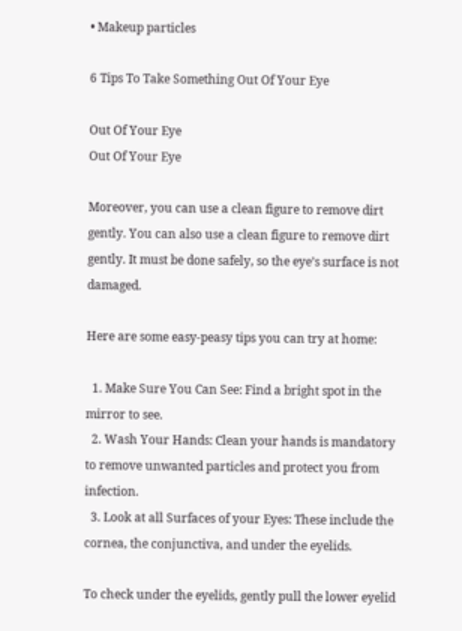• Makeup particles

6 Tips To Take Something Out Of Your Eye

Out Of Your Eye
Out Of Your Eye

Moreover, you can use a clean figure to remove dirt gently. You can also use a clean figure to remove dirt gently. It must be done safely, so the eye’s surface is not damaged.

Here are some easy-peasy tips you can try at home:

  1. Make Sure You Can See: Find a bright spot in the mirror to see.
  2. Wash Your Hands: Clean your hands is mandatory to remove unwanted particles and protect you from infection.
  3. Look at all Surfaces of your Eyes: These include the cornea, the conjunctiva, and under the eyelids.

To check under the eyelids, gently pull the lower eyelid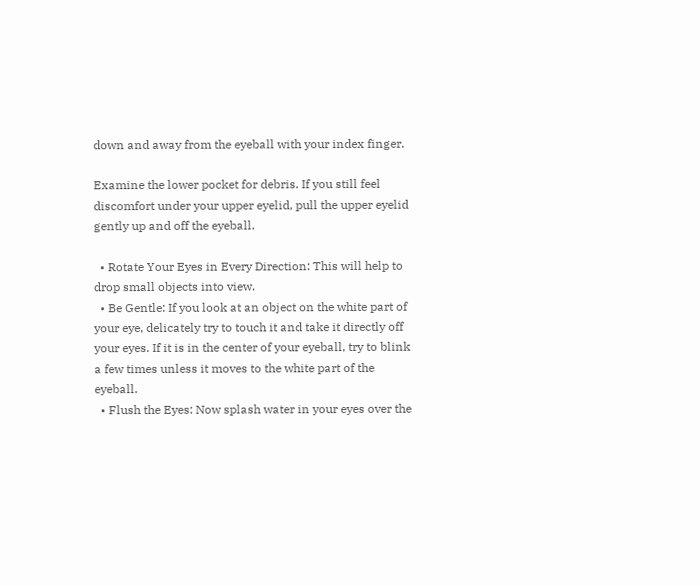down and away from the eyeball with your index finger.

Examine the lower pocket for debris. If you still feel discomfort under your upper eyelid, pull the upper eyelid gently up and off the eyeball.

  • Rotate Your Eyes in Every Direction: This will help to drop small objects into view.
  • Be Gentle: If you look at an object on the white part of your eye, delicately try to touch it and take it directly off your eyes. If it is in the center of your eyeball, try to blink a few times unless it moves to the white part of the eyeball.
  • Flush the Eyes: Now splash water in your eyes over the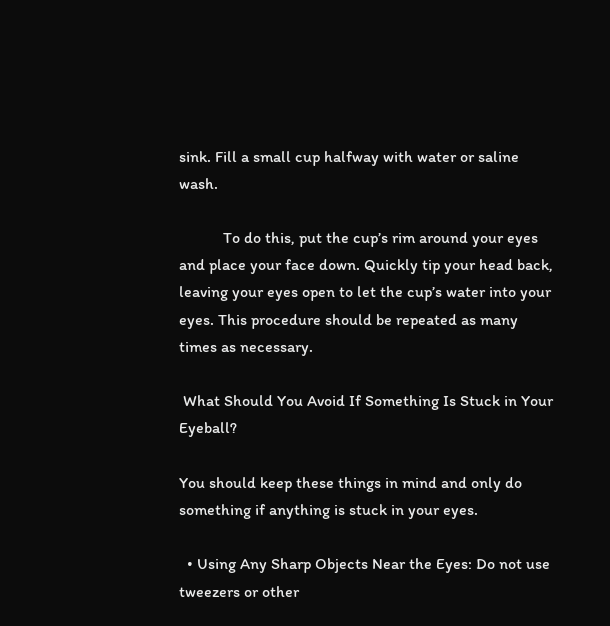sink. Fill a small cup halfway with water or saline wash.

           To do this, put the cup’s rim around your eyes and place your face down. Quickly tip your head back, leaving your eyes open to let the cup’s water into your eyes. This procedure should be repeated as many times as necessary.

 What Should You Avoid If Something Is Stuck in Your Eyeball?

You should keep these things in mind and only do something if anything is stuck in your eyes.

  • Using Any Sharp Objects Near the Eyes: Do not use tweezers or other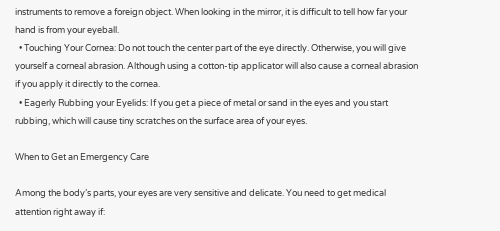instruments to remove a foreign object. When looking in the mirror, it is difficult to tell how far your hand is from your eyeball.
  • Touching Your Cornea: Do not touch the center part of the eye directly. Otherwise, you will give yourself a corneal abrasion. Although using a cotton-tip applicator will also cause a corneal abrasion if you apply it directly to the cornea.
  • Eagerly Rubbing your Eyelids: If you get a piece of metal or sand in the eyes and you start rubbing, which will cause tiny scratches on the surface area of your eyes.

When to Get an Emergency Care

Among the body’s parts, your eyes are very sensitive and delicate. You need to get medical attention right away if: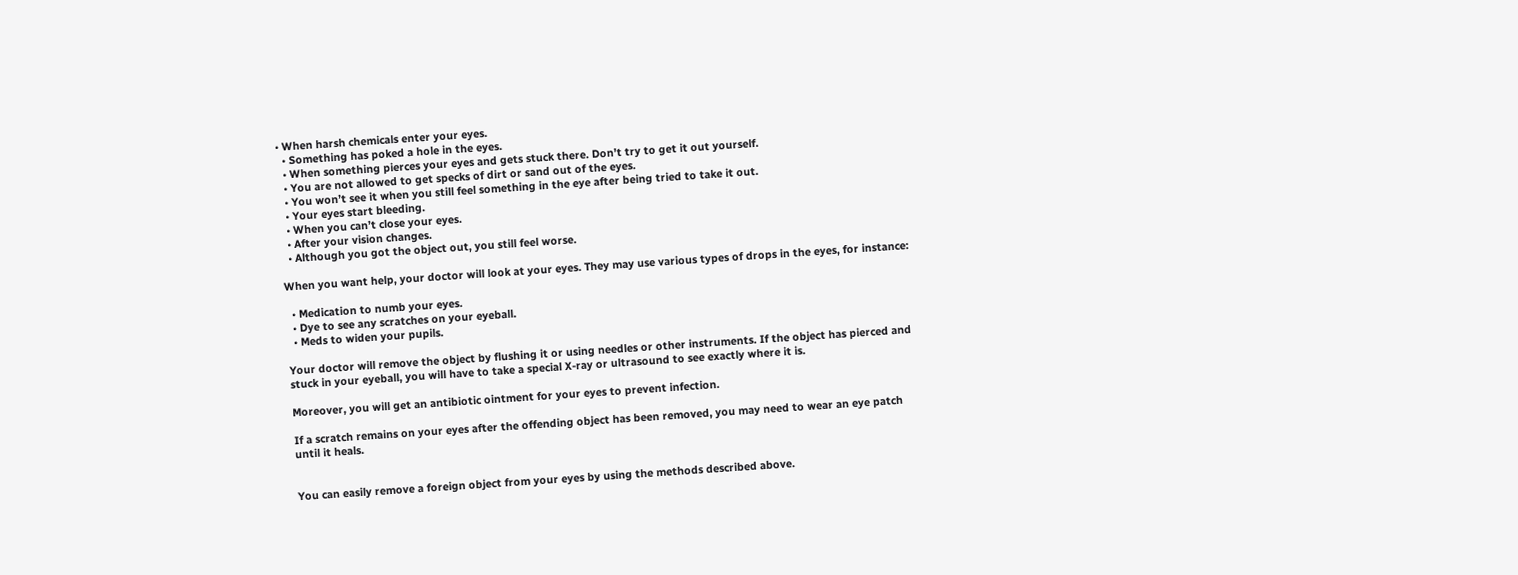• When harsh chemicals enter your eyes.
  • Something has poked a hole in the eyes.
  • When something pierces your eyes and gets stuck there. Don’t try to get it out yourself.
  • You are not allowed to get specks of dirt or sand out of the eyes.
  • You won’t see it when you still feel something in the eye after being tried to take it out.
  • Your eyes start bleeding.
  • When you can’t close your eyes.
  • After your vision changes.
  • Although you got the object out, you still feel worse.

When you want help, your doctor will look at your eyes. They may use various types of drops in the eyes, for instance:

  • Medication to numb your eyes.
  • Dye to see any scratches on your eyeball.
  • Meds to widen your pupils.

Your doctor will remove the object by flushing it or using needles or other instruments. If the object has pierced and stuck in your eyeball, you will have to take a special X-ray or ultrasound to see exactly where it is.

Moreover, you will get an antibiotic ointment for your eyes to prevent infection.

If a scratch remains on your eyes after the offending object has been removed, you may need to wear an eye patch until it heals.


You can easily remove a foreign object from your eyes by using the methods described above.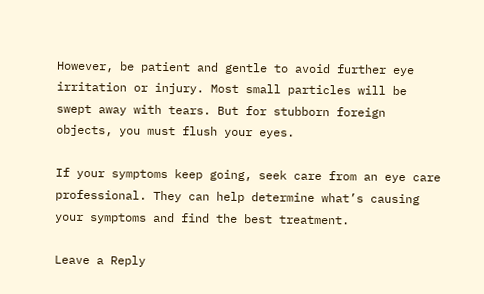However, be patient and gentle to avoid further eye irritation or injury. Most small particles will be swept away with tears. But for stubborn foreign objects, you must flush your eyes.

If your symptoms keep going, seek care from an eye care professional. They can help determine what’s causing your symptoms and find the best treatment.

Leave a Reply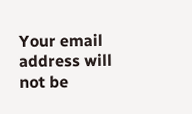Your email address will not be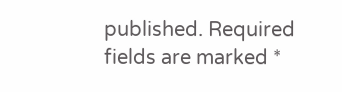published. Required fields are marked *